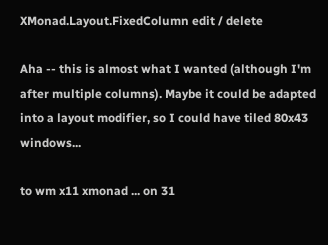XMonad.Layout.FixedColumn edit / delete

Aha -- this is almost what I wanted (although I'm after multiple columns). Maybe it could be adapted into a layout modifier, so I could have tiled 80x43 windows...

to wm x11 xmonad ... on 31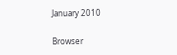January 2010

Browser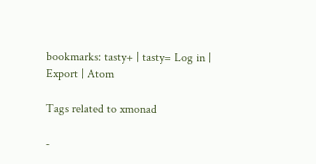bookmarks: tasty+ | tasty= Log in | Export | Atom

Tags related to xmonad

-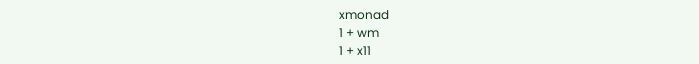xmonad
1 + wm
1 + x11